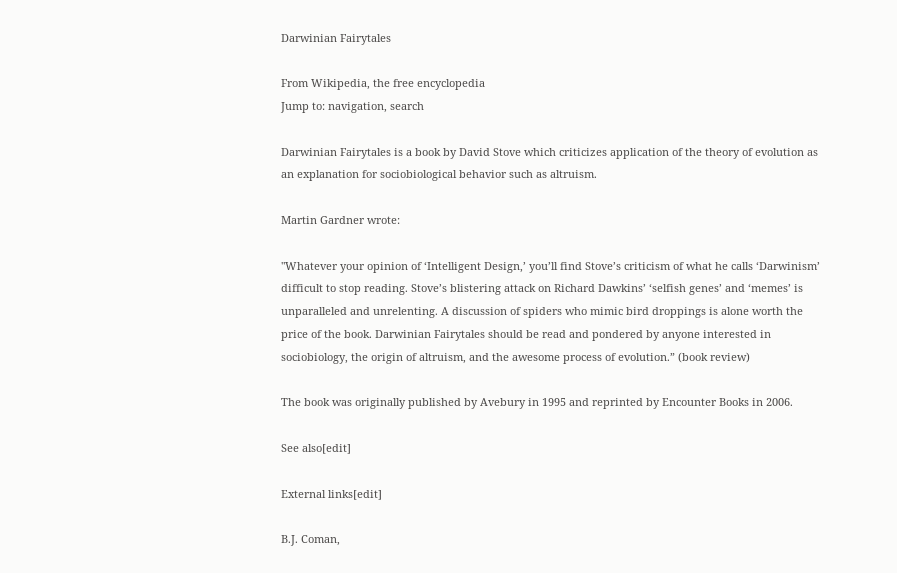Darwinian Fairytales

From Wikipedia, the free encyclopedia
Jump to: navigation, search

Darwinian Fairytales is a book by David Stove which criticizes application of the theory of evolution as an explanation for sociobiological behavior such as altruism.

Martin Gardner wrote:

"Whatever your opinion of ‘Intelligent Design,’ you’ll find Stove’s criticism of what he calls ‘Darwinism’ difficult to stop reading. Stove’s blistering attack on Richard Dawkins’ ‘selfish genes’ and ‘memes’ is unparalleled and unrelenting. A discussion of spiders who mimic bird droppings is alone worth the price of the book. Darwinian Fairytales should be read and pondered by anyone interested in sociobiology, the origin of altruism, and the awesome process of evolution.” (book review)

The book was originally published by Avebury in 1995 and reprinted by Encounter Books in 2006.

See also[edit]

External links[edit]

B.J. Coman,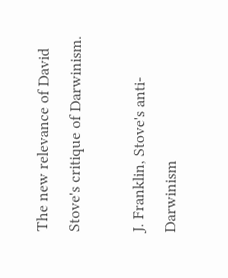The new relevance of David Stove's critique of Darwinism.

J. Franklin, Stove's anti-Darwinism